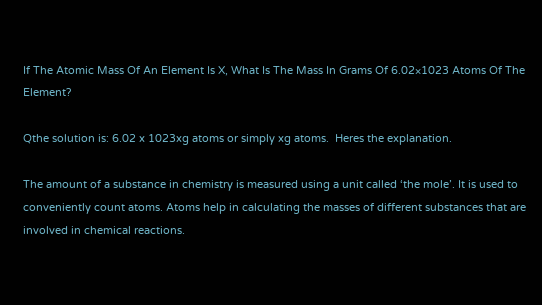If The Atomic Mass Of An Element Is X, What Is The Mass In Grams Of 6.02×1023 Atoms Of The Element?

Qthe solution is: 6.02 x 1023xg atoms or simply xg atoms.  Heres the explanation.

The amount of a substance in chemistry is measured using a unit called ‘the mole’. It is used to conveniently count atoms. Atoms help in calculating the masses of different substances that are involved in chemical reactions.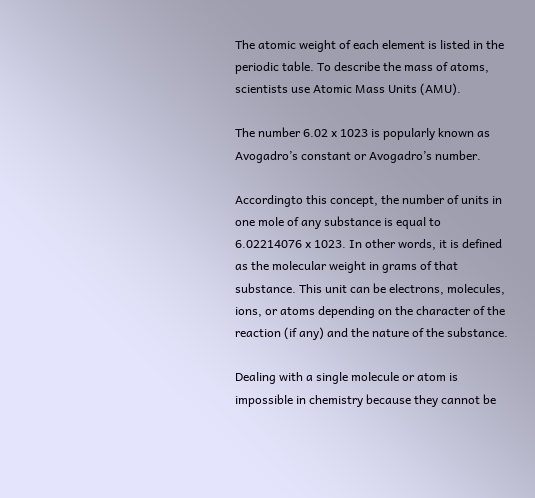The atomic weight of each element is listed in the periodic table. To describe the mass of atoms, scientists use Atomic Mass Units (AMU).

The number 6.02 x 1023 is popularly known as Avogadro’s constant or Avogadro’s number.

Accordingto this concept, the number of units in one mole of any substance is equal to 6.02214076 x 1023. In other words, it is defined as the molecular weight in grams of that substance. This unit can be electrons, molecules, ions, or atoms depending on the character of the reaction (if any) and the nature of the substance.

Dealing with a single molecule or atom is impossible in chemistry because they cannot be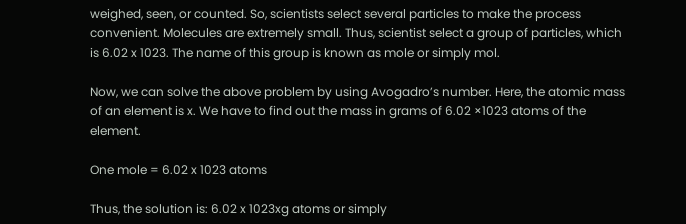weighed, seen, or counted. So, scientists select several particles to make the process convenient. Molecules are extremely small. Thus, scientist select a group of particles, which is 6.02 x 1023. The name of this group is known as mole or simply mol.

Now, we can solve the above problem by using Avogadro’s number. Here, the atomic mass of an element is x. We have to find out the mass in grams of 6.02 ×1023 atoms of the element.

One mole = 6.02 x 1023 atoms

Thus, the solution is: 6.02 x 1023xg atoms or simply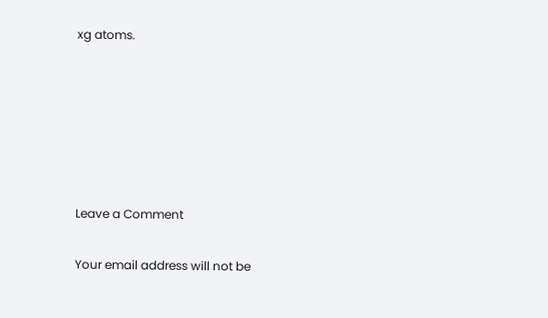xg atoms.






Leave a Comment

Your email address will not be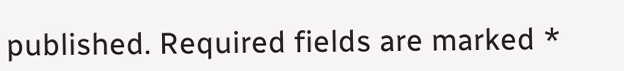published. Required fields are marked *